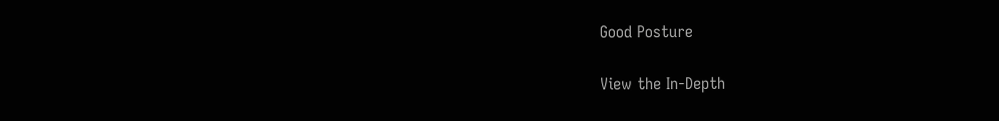Good Posture

View the In-Depth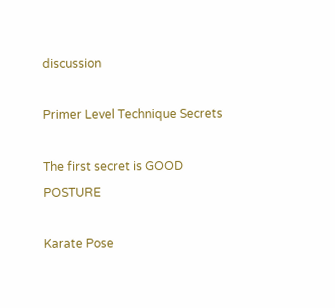discussion

Primer Level Technique Secrets

The first secret is GOOD POSTURE

Karate Pose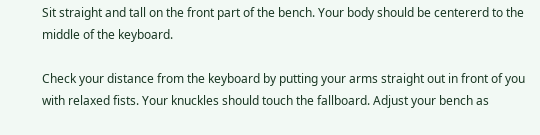Sit straight and tall on the front part of the bench. Your body should be centererd to the middle of the keyboard.

Check your distance from the keyboard by putting your arms straight out in front of you with relaxed fists. Your knuckles should touch the fallboard. Adjust your bench as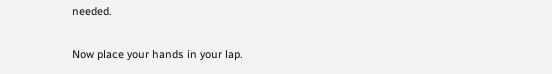needed.

Now place your hands in your lap.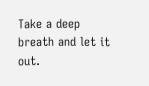Take a deep breath and let it out.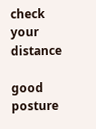check your distance

good posture